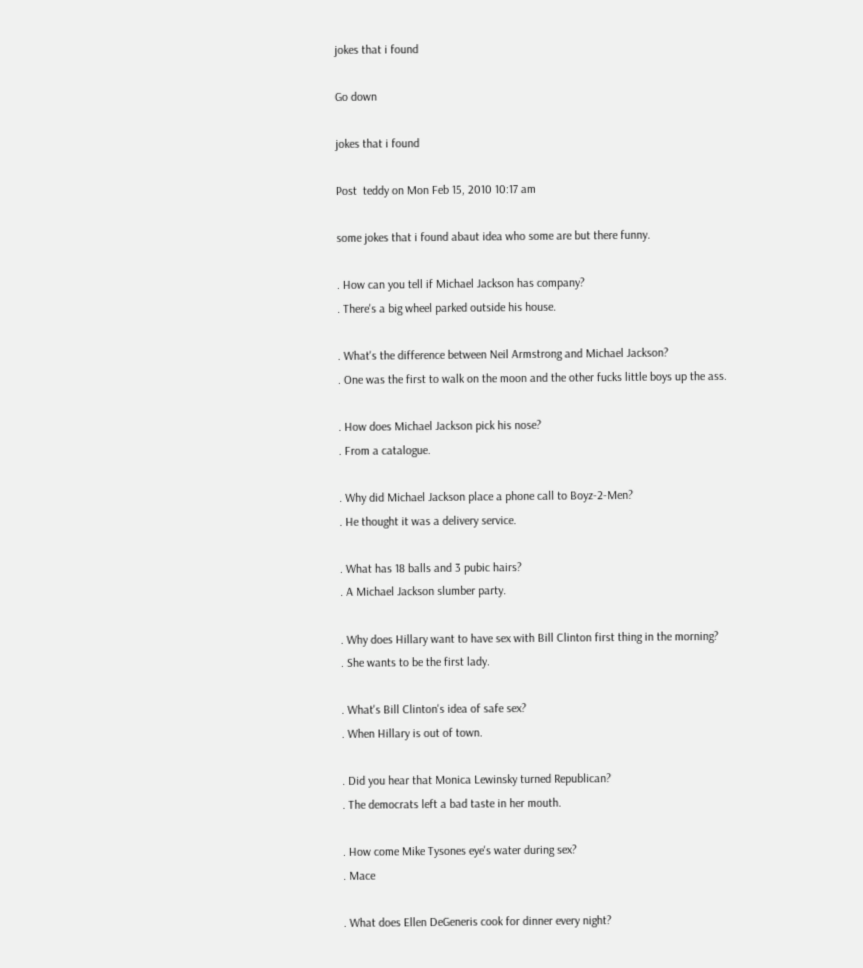jokes that i found

Go down

jokes that i found

Post  teddy on Mon Feb 15, 2010 10:17 am

some jokes that i found abaut idea who some are but there funny.

. How can you tell if Michael Jackson has company?
. There's a big wheel parked outside his house.

. What's the difference between Neil Armstrong and Michael Jackson?
. One was the first to walk on the moon and the other fucks little boys up the ass.

. How does Michael Jackson pick his nose?
. From a catalogue.

. Why did Michael Jackson place a phone call to Boyz-2-Men?
. He thought it was a delivery service.

. What has 18 balls and 3 pubic hairs?
. A Michael Jackson slumber party.

. Why does Hillary want to have sex with Bill Clinton first thing in the morning?
. She wants to be the first lady.

. What's Bill Clinton's idea of safe sex?
. When Hillary is out of town.

. Did you hear that Monica Lewinsky turned Republican?
. The democrats left a bad taste in her mouth.

. How come Mike Tysones eye's water during sex?
. Mace

. What does Ellen DeGeneris cook for dinner every night?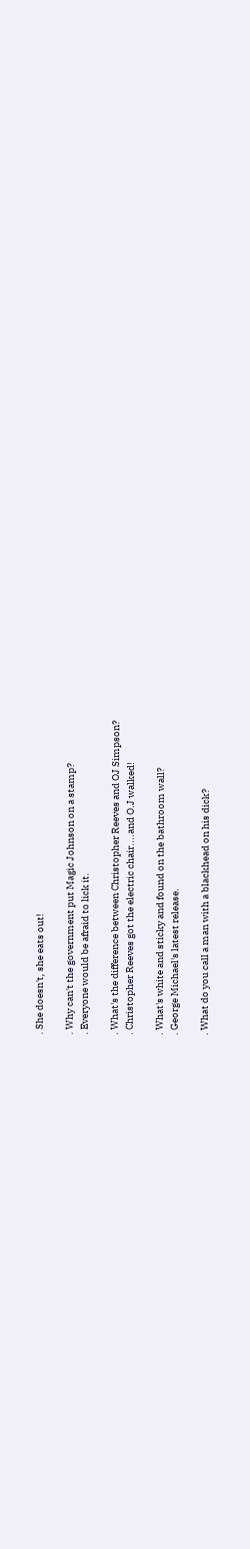. She doesn't, she eats out!

. Why can't the government put Magic Johnson on a stamp?
. Everyone would be afraid to lick it.

. What's the difference between Christopher Reeves and OJ Simpson?
. Christopher Reeves got the electric chair....and O.J walked!

. What's white and sticky and found on the bathroom wall?
. George Michael's latest release.

. What do you call a man with a blackhead on his dick?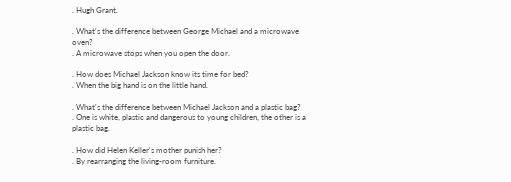. Hugh Grant.

. What's the difference between George Michael and a microwave oven?
. A microwave stops when you open the door.

. How does Michael Jackson know its time for bed?
. When the big hand is on the little hand.

. What's the difference between Michael Jackson and a plastic bag?
. One is white, plastic and dangerous to young children, the other is a plastic bag.

. How did Helen Keller's mother punish her?
. By rearranging the living-room furniture.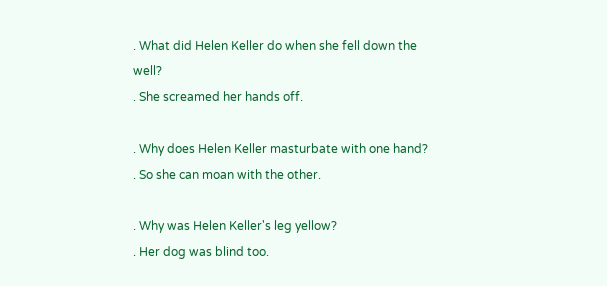. What did Helen Keller do when she fell down the well?
. She screamed her hands off.

. Why does Helen Keller masturbate with one hand?
. So she can moan with the other.

. Why was Helen Keller's leg yellow?
. Her dog was blind too.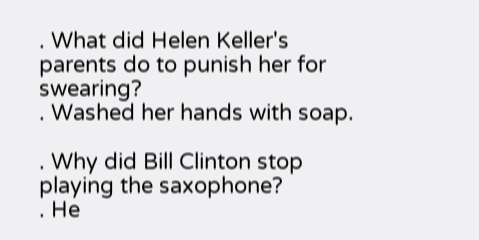. What did Helen Keller's parents do to punish her for swearing?
. Washed her hands with soap.

. Why did Bill Clinton stop playing the saxophone?
. He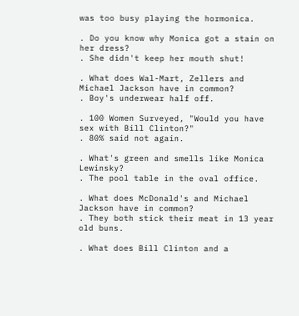was too busy playing the hormonica.

. Do you know why Monica got a stain on her dress?
. She didn't keep her mouth shut!

. What does Wal-Mart, Zellers and Michael Jackson have in common?
. Boy's underwear half off.

. 100 Women Surveyed, "Would you have sex with Bill Clinton?"
. 80% said not again.

. What's green and smells like Monica Lewinsky?
. The pool table in the oval office.

. What does McDonald's and Michael Jackson have in common?
. They both stick their meat in 13 year old buns.

. What does Bill Clinton and a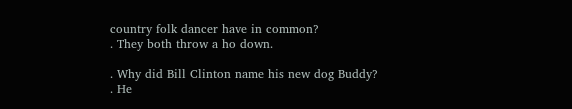country folk dancer have in common?
. They both throw a ho down.

. Why did Bill Clinton name his new dog Buddy?
. He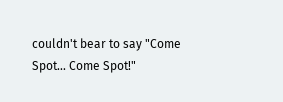couldn't bear to say "Come Spot... Come Spot!"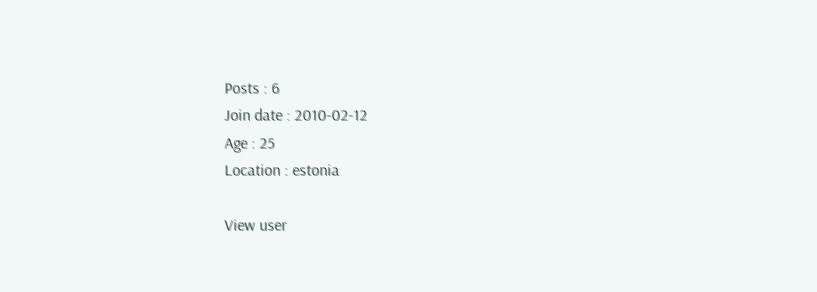Posts : 6
Join date : 2010-02-12
Age : 25
Location : estonia

View user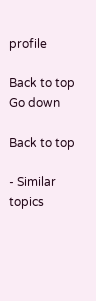profile

Back to top Go down

Back to top

- Similar topics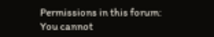Permissions in this forum:
You cannot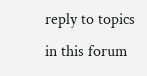reply to topics in this forum